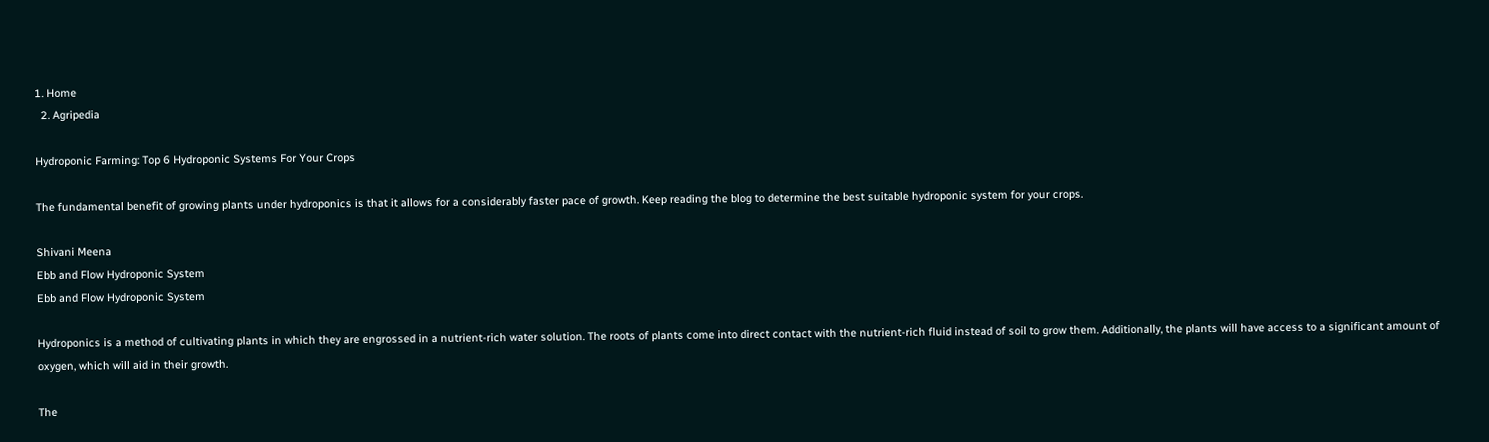1. Home
  2. Agripedia

Hydroponic Farming: Top 6 Hydroponic Systems For Your Crops

The fundamental benefit of growing plants under hydroponics is that it allows for a considerably faster pace of growth. Keep reading the blog to determine the best suitable hydroponic system for your crops.

Shivani Meena
Ebb and Flow Hydroponic System
Ebb and Flow Hydroponic System

Hydroponics is a method of cultivating plants in which they are engrossed in a nutrient-rich water solution. The roots of plants come into direct contact with the nutrient-rich fluid instead of soil to grow them. Additionally, the plants will have access to a significant amount of oxygen, which will aid in their growth.

The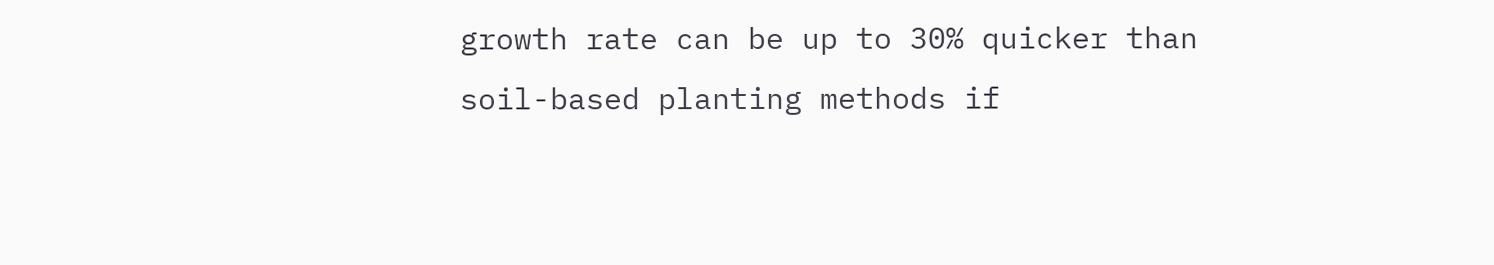growth rate can be up to 30% quicker than soil-based planting methods if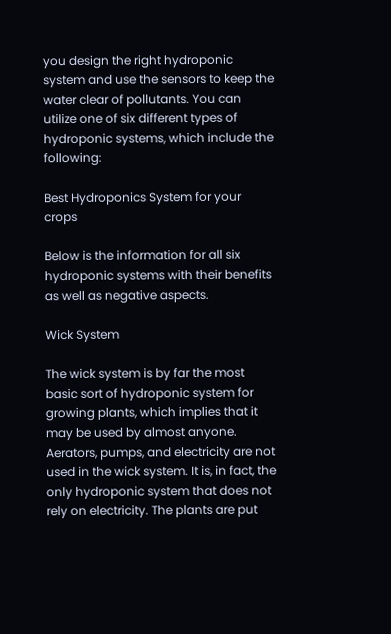you design the right hydroponic system and use the sensors to keep the water clear of pollutants. You can utilize one of six different types of hydroponic systems, which include the following:

Best Hydroponics System for your crops

Below is the information for all six hydroponic systems with their benefits as well as negative aspects.

Wick System

The wick system is by far the most basic sort of hydroponic system for growing plants, which implies that it may be used by almost anyone. Aerators, pumps, and electricity are not used in the wick system. It is, in fact, the only hydroponic system that does not rely on electricity. The plants are put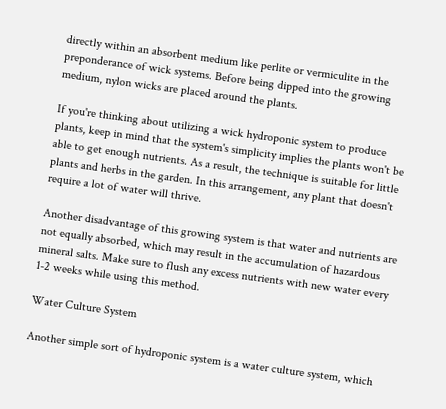directly within an absorbent medium like perlite or vermiculite in the preponderance of wick systems. Before being dipped into the growing medium, nylon wicks are placed around the plants.

If you're thinking about utilizing a wick hydroponic system to produce plants, keep in mind that the system's simplicity implies the plants won't be able to get enough nutrients. As a result, the technique is suitable for little plants and herbs in the garden. In this arrangement, any plant that doesn't require a lot of water will thrive.

Another disadvantage of this growing system is that water and nutrients are not equally absorbed, which may result in the accumulation of hazardous mineral salts. Make sure to flush any excess nutrients with new water every 1-2 weeks while using this method.

Water Culture System

Another simple sort of hydroponic system is a water culture system, which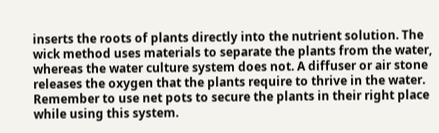inserts the roots of plants directly into the nutrient solution. The wick method uses materials to separate the plants from the water, whereas the water culture system does not. A diffuser or air stone releases the oxygen that the plants require to thrive in the water. Remember to use net pots to secure the plants in their right place while using this system.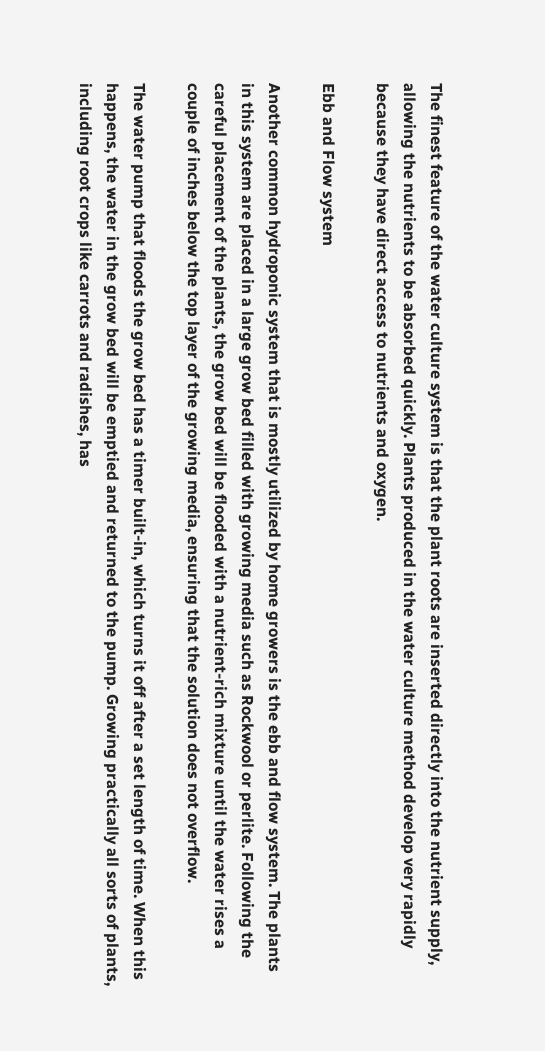The finest feature of the water culture system is that the plant roots are inserted directly into the nutrient supply, allowing the nutrients to be absorbed quickly. Plants produced in the water culture method develop very rapidly because they have direct access to nutrients and oxygen.

Ebb and Flow system

Another common hydroponic system that is mostly utilized by home growers is the ebb and flow system. The plants in this system are placed in a large grow bed filled with growing media such as Rockwool or perlite. Following the careful placement of the plants, the grow bed will be flooded with a nutrient-rich mixture until the water rises a couple of inches below the top layer of the growing media, ensuring that the solution does not overflow.

The water pump that floods the grow bed has a timer built-in, which turns it off after a set length of time. When this happens, the water in the grow bed will be emptied and returned to the pump. Growing practically all sorts of plants, including root crops like carrots and radishes, has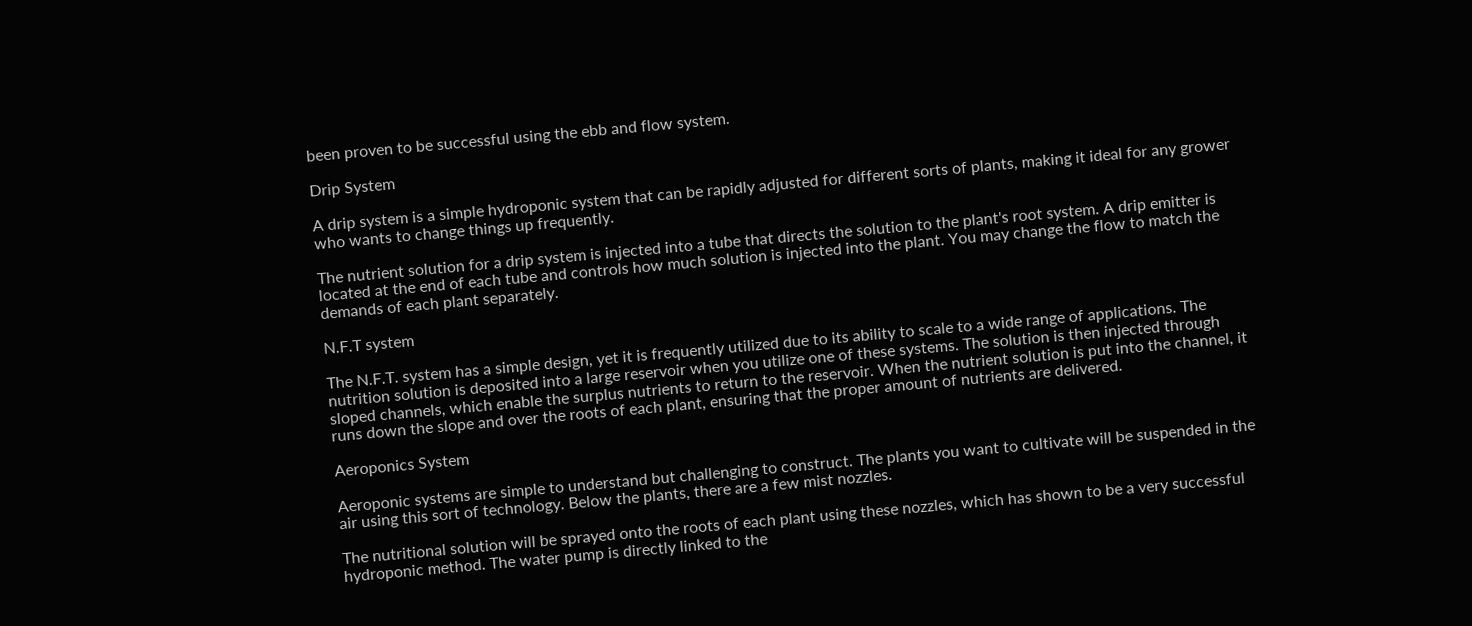been proven to be successful using the ebb and flow system.

Drip System

A drip system is a simple hydroponic system that can be rapidly adjusted for different sorts of plants, making it ideal for any grower who wants to change things up frequently.

The nutrient solution for a drip system is injected into a tube that directs the solution to the plant's root system. A drip emitter is located at the end of each tube and controls how much solution is injected into the plant. You may change the flow to match the demands of each plant separately.

N.F.T system

The N.F.T. system has a simple design, yet it is frequently utilized due to its ability to scale to a wide range of applications. The nutrition solution is deposited into a large reservoir when you utilize one of these systems. The solution is then injected through sloped channels, which enable the surplus nutrients to return to the reservoir. When the nutrient solution is put into the channel, it runs down the slope and over the roots of each plant, ensuring that the proper amount of nutrients are delivered.

Aeroponics System

Aeroponic systems are simple to understand but challenging to construct. The plants you want to cultivate will be suspended in the air using this sort of technology. Below the plants, there are a few mist nozzles.

The nutritional solution will be sprayed onto the roots of each plant using these nozzles, which has shown to be a very successful hydroponic method. The water pump is directly linked to the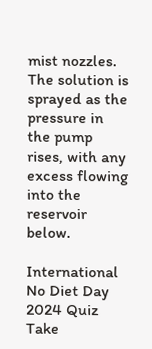mist nozzles. The solution is sprayed as the pressure in the pump rises, with any excess flowing into the reservoir below.

International No Diet Day 2024 Quiz Take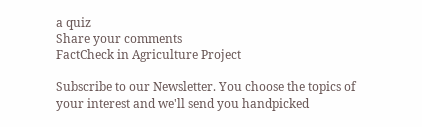a quiz
Share your comments
FactCheck in Agriculture Project

Subscribe to our Newsletter. You choose the topics of your interest and we'll send you handpicked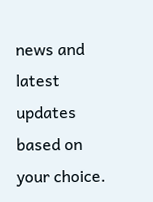news and latest updates based on your choice.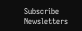Subscribe Newsletters